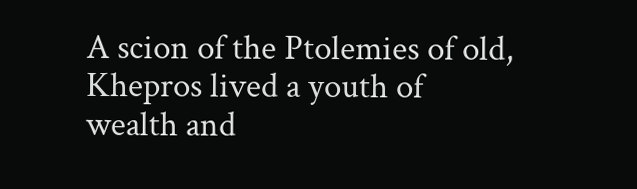A scion of the Ptolemies of old, Khepros lived a youth of wealth and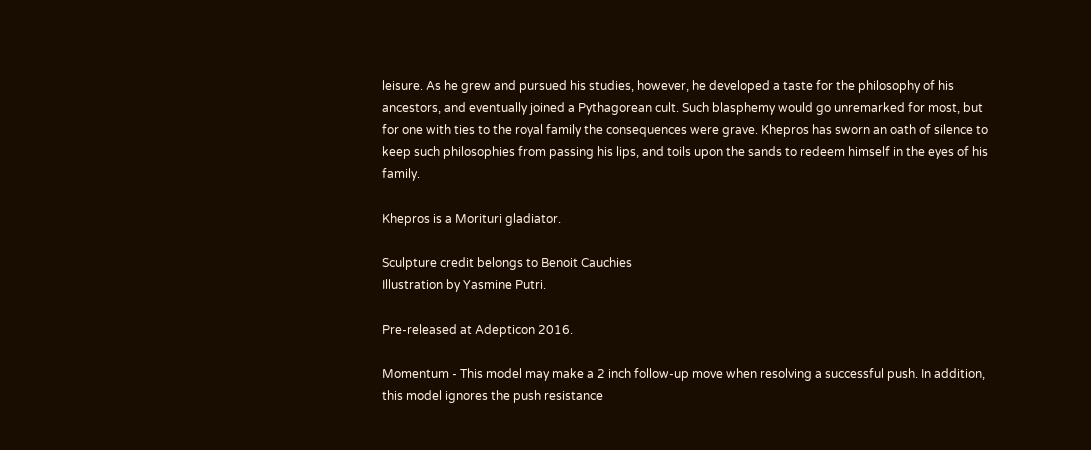leisure. As he grew and pursued his studies, however, he developed a taste for the philosophy of his ancestors, and eventually joined a Pythagorean cult. Such blasphemy would go unremarked for most, but for one with ties to the royal family the consequences were grave. Khepros has sworn an oath of silence to keep such philosophies from passing his lips, and toils upon the sands to redeem himself in the eyes of his family.

Khepros is a Morituri gladiator.

Sculpture credit belongs to Benoit Cauchies
Illustration by Yasmine Putri.

Pre-released at Adepticon 2016.

Momentum - This model may make a 2 inch follow-up move when resolving a successful push. In addition, this model ignores the push resistance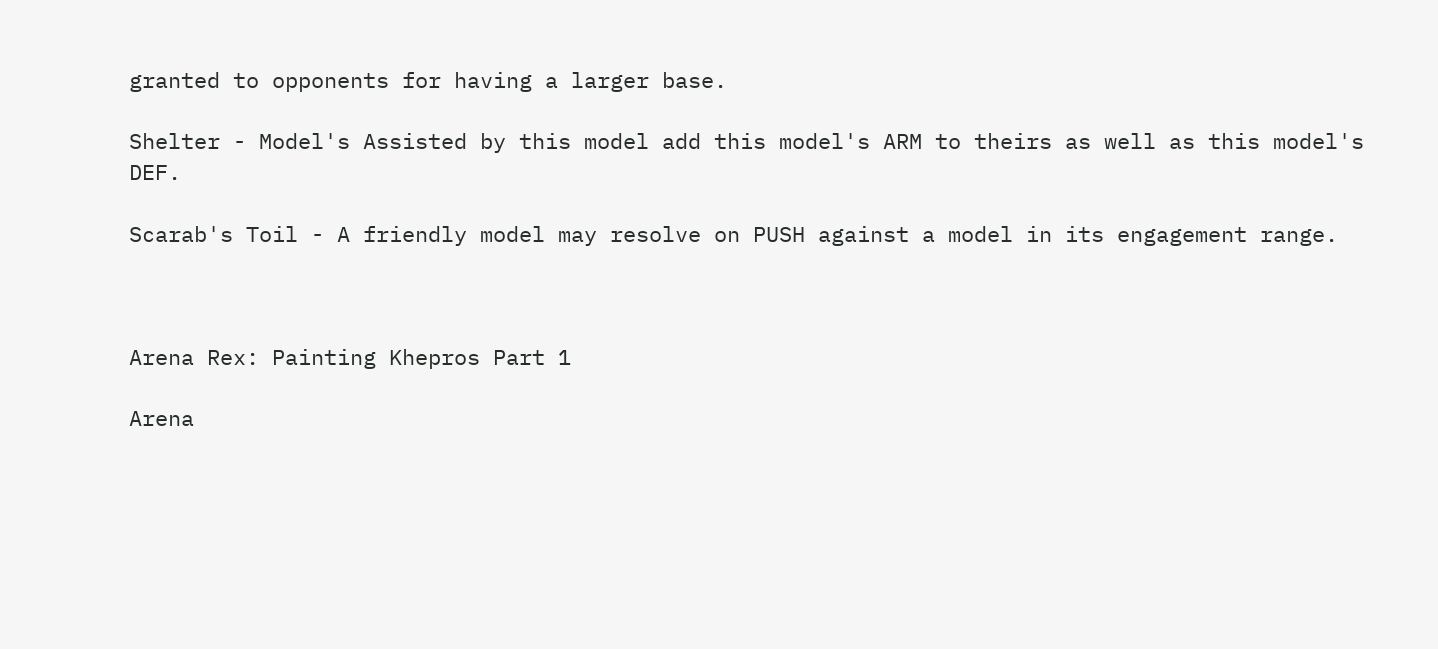granted to opponents for having a larger base.

Shelter - Model's Assisted by this model add this model's ARM to theirs as well as this model's DEF.

Scarab's Toil - A friendly model may resolve on PUSH against a model in its engagement range.



Arena Rex: Painting Khepros Part 1

Arena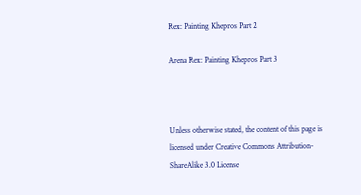Rex: Painting Khepros Part 2

Arena Rex: Painting Khepros Part 3



Unless otherwise stated, the content of this page is licensed under Creative Commons Attribution-ShareAlike 3.0 License